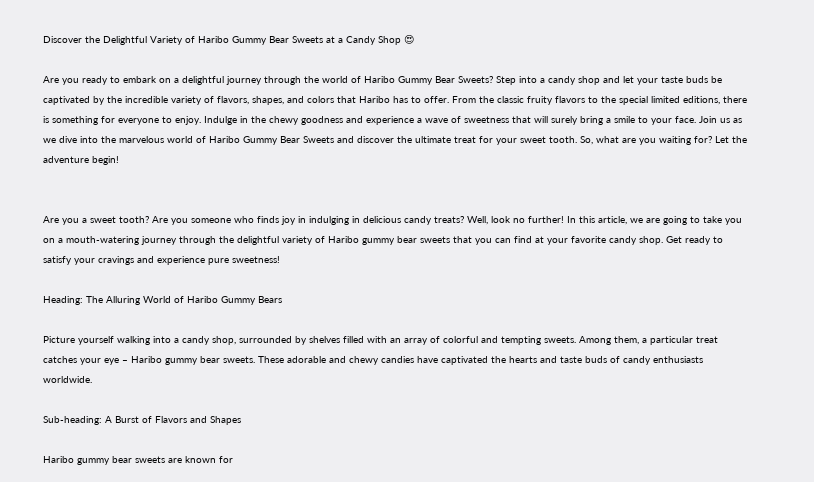Discover the Delightful Variety of Haribo Gummy Bear Sweets at a Candy Shop 😍

Are you ready to embark on a delightful journey through the world of Haribo Gummy Bear Sweets? Step into a candy shop and let your taste buds be captivated by the incredible variety of flavors, shapes, and colors that Haribo has to offer. From the classic fruity flavors to the special limited editions, there is something for everyone to enjoy. Indulge in the chewy goodness and experience a wave of sweetness that will surely bring a smile to your face. Join us as we dive into the marvelous world of Haribo Gummy Bear Sweets and discover the ultimate treat for your sweet tooth. So, what are you waiting for? Let the adventure begin!


Are you a sweet tooth? Are you someone who finds joy in indulging in delicious candy treats? Well, look no further! In this article, we are going to take you on a mouth-watering journey through the delightful variety of Haribo gummy bear sweets that you can find at your favorite candy shop. Get ready to satisfy your cravings and experience pure sweetness!

Heading: The Alluring World of Haribo Gummy Bears

Picture yourself walking into a candy shop, surrounded by shelves filled with an array of colorful and tempting sweets. Among them, a particular treat catches your eye – Haribo gummy bear sweets. These adorable and chewy candies have captivated the hearts and taste buds of candy enthusiasts worldwide.

Sub-heading: A Burst of Flavors and Shapes

Haribo gummy bear sweets are known for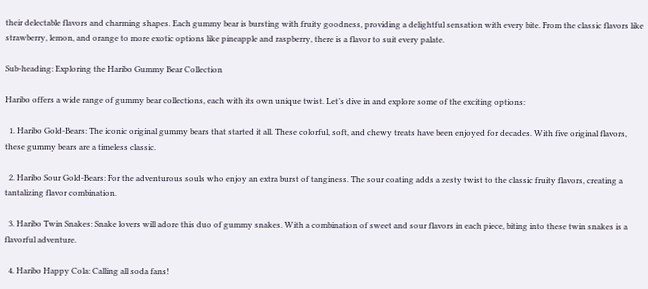their delectable flavors and charming shapes. Each gummy bear is bursting with fruity goodness, providing a delightful sensation with every bite. From the classic flavors like strawberry, lemon, and orange to more exotic options like pineapple and raspberry, there is a flavor to suit every palate.

Sub-heading: Exploring the Haribo Gummy Bear Collection

Haribo offers a wide range of gummy bear collections, each with its own unique twist. Let’s dive in and explore some of the exciting options:

  1. Haribo Gold-Bears: The iconic original gummy bears that started it all. These colorful, soft, and chewy treats have been enjoyed for decades. With five original flavors, these gummy bears are a timeless classic.

  2. Haribo Sour Gold-Bears: For the adventurous souls who enjoy an extra burst of tanginess. The sour coating adds a zesty twist to the classic fruity flavors, creating a tantalizing flavor combination.

  3. Haribo Twin Snakes: Snake lovers will adore this duo of gummy snakes. With a combination of sweet and sour flavors in each piece, biting into these twin snakes is a flavorful adventure.

  4. Haribo Happy Cola: Calling all soda fans!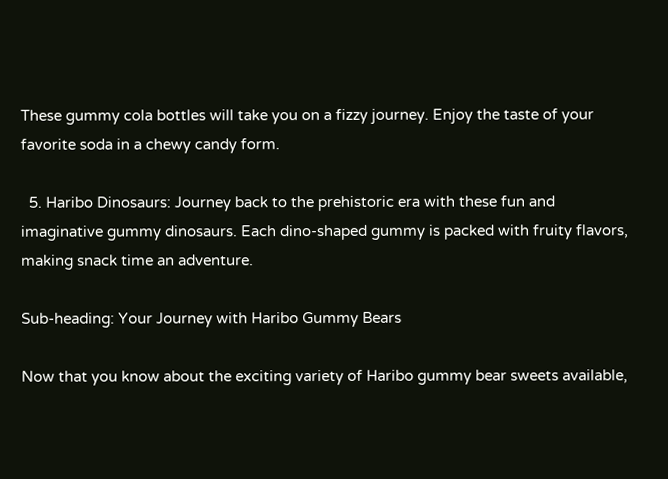These gummy cola bottles will take you on a fizzy journey. Enjoy the taste of your favorite soda in a chewy candy form.

  5. Haribo Dinosaurs: Journey back to the prehistoric era with these fun and imaginative gummy dinosaurs. Each dino-shaped gummy is packed with fruity flavors, making snack time an adventure.

Sub-heading: Your Journey with Haribo Gummy Bears

Now that you know about the exciting variety of Haribo gummy bear sweets available,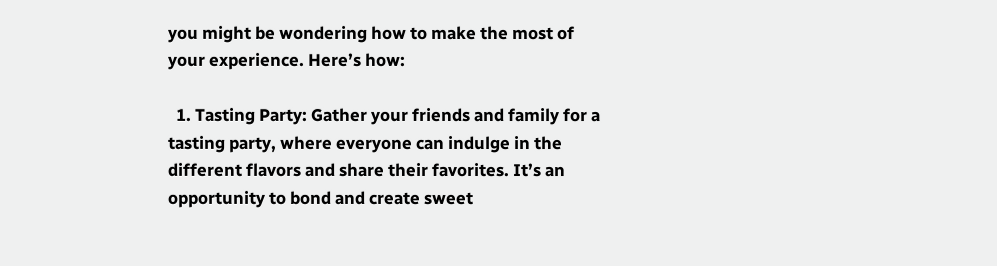you might be wondering how to make the most of your experience. Here’s how:

  1. Tasting Party: Gather your friends and family for a tasting party, where everyone can indulge in the different flavors and share their favorites. It’s an opportunity to bond and create sweet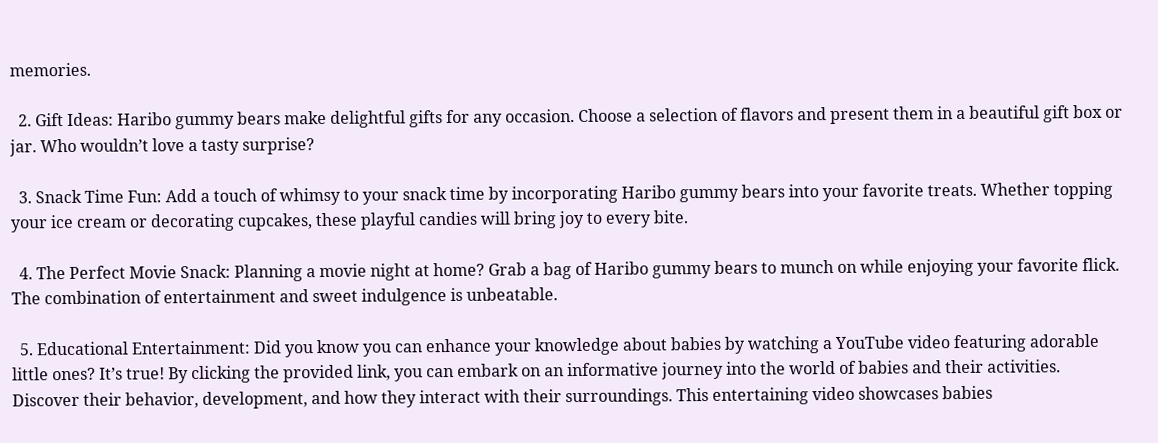memories.

  2. Gift Ideas: Haribo gummy bears make delightful gifts for any occasion. Choose a selection of flavors and present them in a beautiful gift box or jar. Who wouldn’t love a tasty surprise?

  3. Snack Time Fun: Add a touch of whimsy to your snack time by incorporating Haribo gummy bears into your favorite treats. Whether topping your ice cream or decorating cupcakes, these playful candies will bring joy to every bite.

  4. The Perfect Movie Snack: Planning a movie night at home? Grab a bag of Haribo gummy bears to munch on while enjoying your favorite flick. The combination of entertainment and sweet indulgence is unbeatable.

  5. Educational Entertainment: Did you know you can enhance your knowledge about babies by watching a YouTube video featuring adorable little ones? It’s true! By clicking the provided link, you can embark on an informative journey into the world of babies and their activities. Discover their behavior, development, and how they interact with their surroundings. This entertaining video showcases babies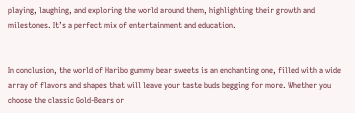playing, laughing, and exploring the world around them, highlighting their growth and milestones. It’s a perfect mix of entertainment and education.


In conclusion, the world of Haribo gummy bear sweets is an enchanting one, filled with a wide array of flavors and shapes that will leave your taste buds begging for more. Whether you choose the classic Gold-Bears or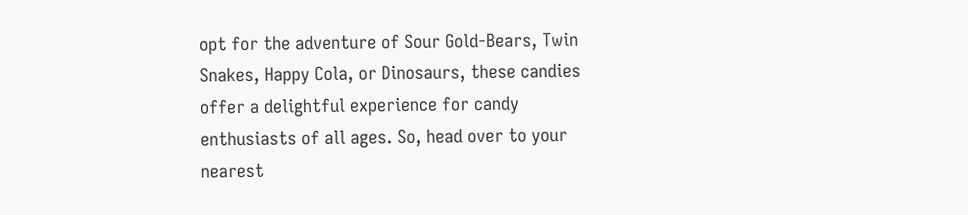opt for the adventure of Sour Gold-Bears, Twin Snakes, Happy Cola, or Dinosaurs, these candies offer a delightful experience for candy enthusiasts of all ages. So, head over to your nearest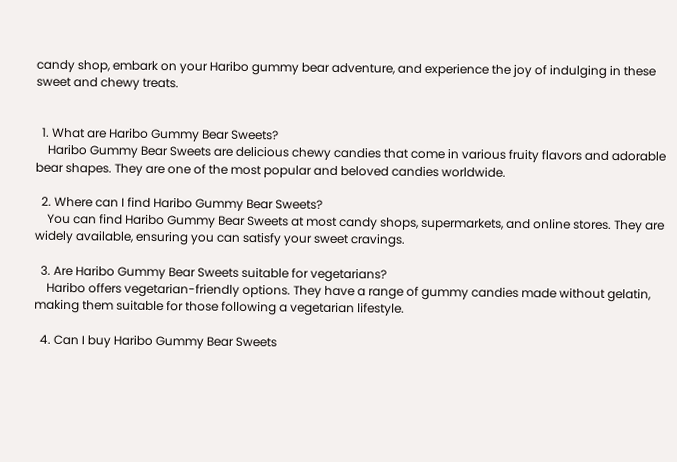candy shop, embark on your Haribo gummy bear adventure, and experience the joy of indulging in these sweet and chewy treats.


  1. What are Haribo Gummy Bear Sweets?
    Haribo Gummy Bear Sweets are delicious chewy candies that come in various fruity flavors and adorable bear shapes. They are one of the most popular and beloved candies worldwide.

  2. Where can I find Haribo Gummy Bear Sweets?
    You can find Haribo Gummy Bear Sweets at most candy shops, supermarkets, and online stores. They are widely available, ensuring you can satisfy your sweet cravings.

  3. Are Haribo Gummy Bear Sweets suitable for vegetarians?
    Haribo offers vegetarian-friendly options. They have a range of gummy candies made without gelatin, making them suitable for those following a vegetarian lifestyle.

  4. Can I buy Haribo Gummy Bear Sweets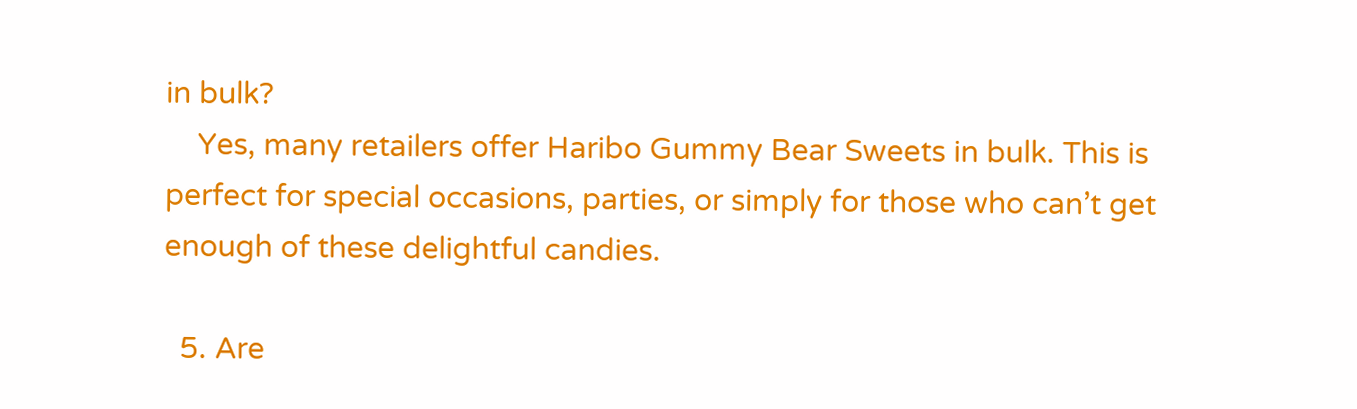in bulk?
    Yes, many retailers offer Haribo Gummy Bear Sweets in bulk. This is perfect for special occasions, parties, or simply for those who can’t get enough of these delightful candies.

  5. Are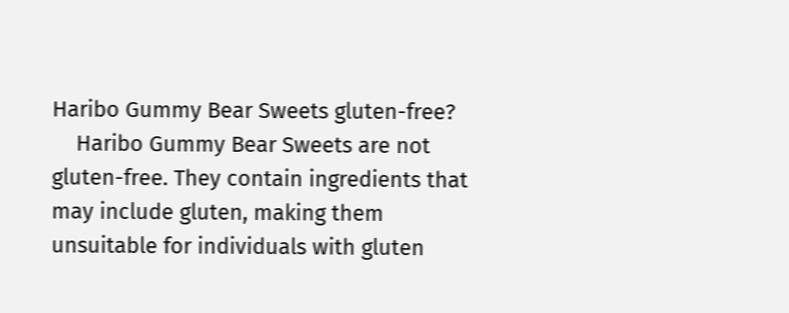Haribo Gummy Bear Sweets gluten-free?
    Haribo Gummy Bear Sweets are not gluten-free. They contain ingredients that may include gluten, making them unsuitable for individuals with gluten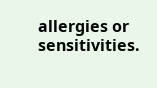allergies or sensitivities.